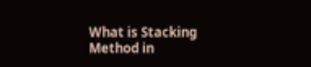What is Stacking Method in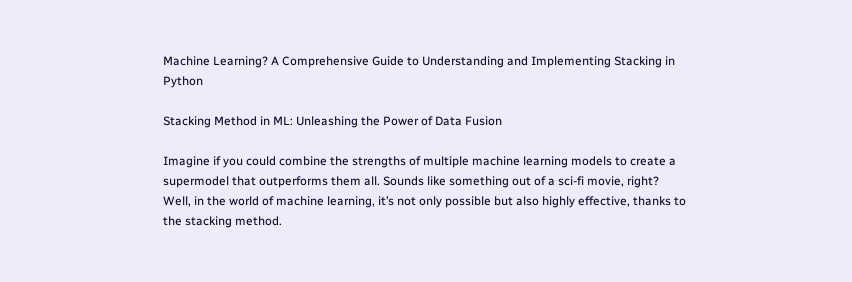Machine Learning? A Comprehensive Guide to Understanding and Implementing Stacking in Python

Stacking Method in ML: Unleashing the Power of Data Fusion

Imagine if you could combine the strengths of multiple machine learning models to create a supermodel that outperforms them all. Sounds like something out of a sci-fi movie, right? Well, in the world of machine learning, it’s not only possible but also highly effective, thanks to the stacking method.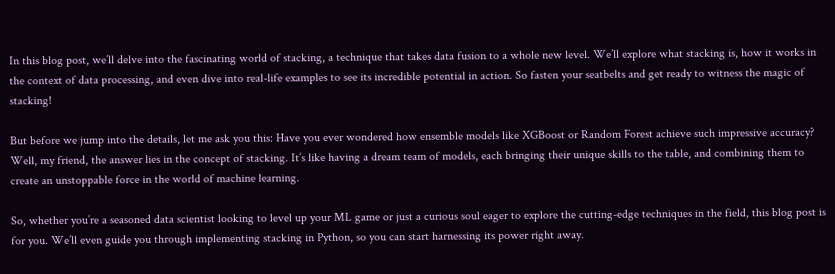In this blog post, we’ll delve into the fascinating world of stacking, a technique that takes data fusion to a whole new level. We’ll explore what stacking is, how it works in the context of data processing, and even dive into real-life examples to see its incredible potential in action. So fasten your seatbelts and get ready to witness the magic of stacking!

But before we jump into the details, let me ask you this: Have you ever wondered how ensemble models like XGBoost or Random Forest achieve such impressive accuracy? Well, my friend, the answer lies in the concept of stacking. It’s like having a dream team of models, each bringing their unique skills to the table, and combining them to create an unstoppable force in the world of machine learning.

So, whether you’re a seasoned data scientist looking to level up your ML game or just a curious soul eager to explore the cutting-edge techniques in the field, this blog post is for you. We’ll even guide you through implementing stacking in Python, so you can start harnessing its power right away.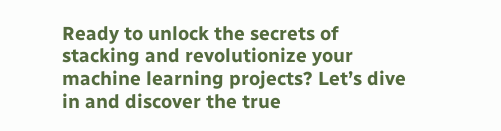Ready to unlock the secrets of stacking and revolutionize your machine learning projects? Let’s dive in and discover the true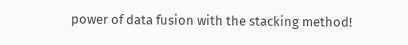power of data fusion with the stacking method!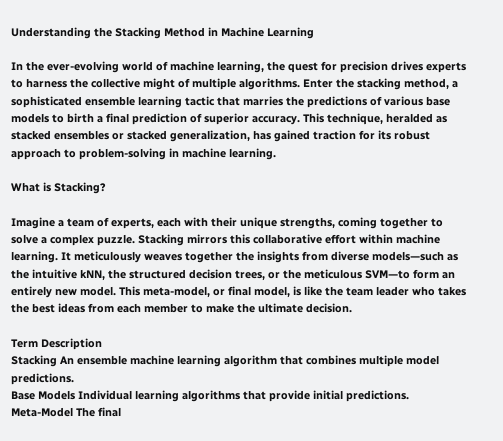Understanding the Stacking Method in Machine Learning

In the ever-evolving world of machine learning, the quest for precision drives experts to harness the collective might of multiple algorithms. Enter the stacking method, a sophisticated ensemble learning tactic that marries the predictions of various base models to birth a final prediction of superior accuracy. This technique, heralded as stacked ensembles or stacked generalization, has gained traction for its robust approach to problem-solving in machine learning.

What is Stacking?

Imagine a team of experts, each with their unique strengths, coming together to solve a complex puzzle. Stacking mirrors this collaborative effort within machine learning. It meticulously weaves together the insights from diverse models—such as the intuitive kNN, the structured decision trees, or the meticulous SVM—to form an entirely new model. This meta-model, or final model, is like the team leader who takes the best ideas from each member to make the ultimate decision.

Term Description
Stacking An ensemble machine learning algorithm that combines multiple model predictions.
Base Models Individual learning algorithms that provide initial predictions.
Meta-Model The final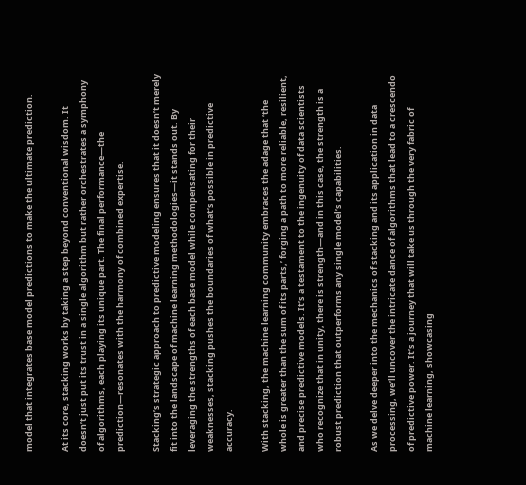model that integrates base model predictions to make the ultimate prediction.

At its core, stacking works by taking a step beyond conventional wisdom. It doesn’t just put its trust in a single algorithm but rather orchestrates a symphony of algorithms, each playing its unique part. The final performance—the prediction—resonates with the harmony of combined expertise.

Stacking’s strategic approach to predictive modeling ensures that it doesn’t merely fit into the landscape of machine learning methodologies—it stands out. By leveraging the strengths of each base model while compensating for their weaknesses, stacking pushes the boundaries of what’s possible in predictive accuracy.

With stacking, the machine learning community embraces the adage that ‘the whole is greater than the sum of its parts,’ forging a path to more reliable, resilient, and precise predictive models. It’s a testament to the ingenuity of data scientists who recognize that in unity, there is strength—and in this case, the strength is a robust prediction that outperforms any single model’s capabilities.

As we delve deeper into the mechanics of stacking and its application in data processing, we’ll uncover the intricate dance of algorithms that lead to a crescendo of predictive power. It’s a journey that will take us through the very fabric of machine learning, showcasing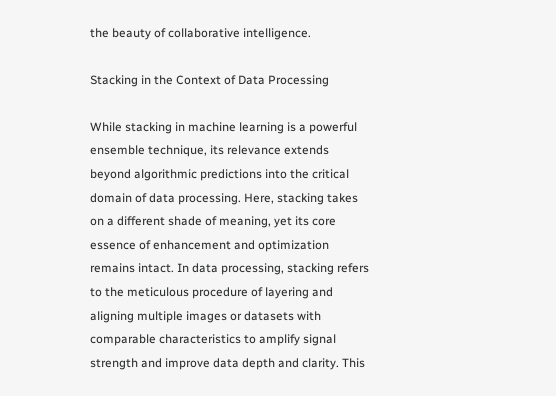the beauty of collaborative intelligence.

Stacking in the Context of Data Processing

While stacking in machine learning is a powerful ensemble technique, its relevance extends beyond algorithmic predictions into the critical domain of data processing. Here, stacking takes on a different shade of meaning, yet its core essence of enhancement and optimization remains intact. In data processing, stacking refers to the meticulous procedure of layering and aligning multiple images or datasets with comparable characteristics to amplify signal strength and improve data depth and clarity. This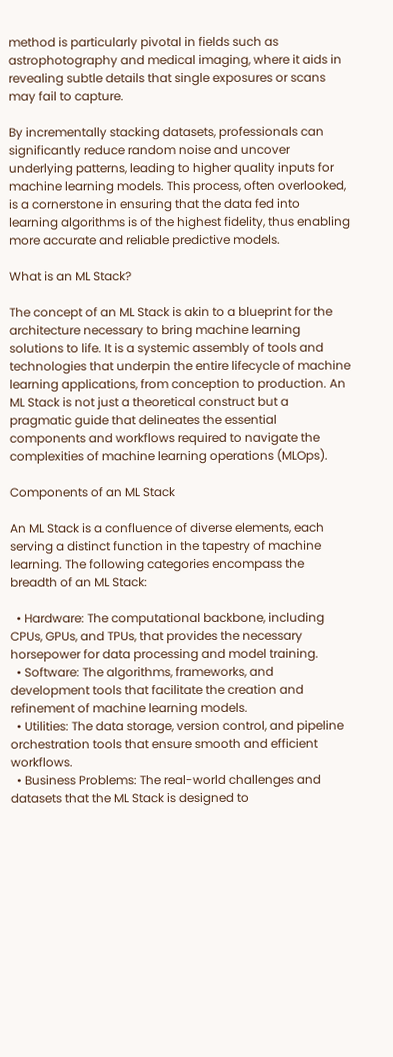method is particularly pivotal in fields such as astrophotography and medical imaging, where it aids in revealing subtle details that single exposures or scans may fail to capture.

By incrementally stacking datasets, professionals can significantly reduce random noise and uncover underlying patterns, leading to higher quality inputs for machine learning models. This process, often overlooked, is a cornerstone in ensuring that the data fed into learning algorithms is of the highest fidelity, thus enabling more accurate and reliable predictive models.

What is an ML Stack?

The concept of an ML Stack is akin to a blueprint for the architecture necessary to bring machine learning solutions to life. It is a systemic assembly of tools and technologies that underpin the entire lifecycle of machine learning applications, from conception to production. An ML Stack is not just a theoretical construct but a pragmatic guide that delineates the essential components and workflows required to navigate the complexities of machine learning operations (MLOps).

Components of an ML Stack

An ML Stack is a confluence of diverse elements, each serving a distinct function in the tapestry of machine learning. The following categories encompass the breadth of an ML Stack:

  • Hardware: The computational backbone, including CPUs, GPUs, and TPUs, that provides the necessary horsepower for data processing and model training.
  • Software: The algorithms, frameworks, and development tools that facilitate the creation and refinement of machine learning models.
  • Utilities: The data storage, version control, and pipeline orchestration tools that ensure smooth and efficient workflows.
  • Business Problems: The real-world challenges and datasets that the ML Stack is designed to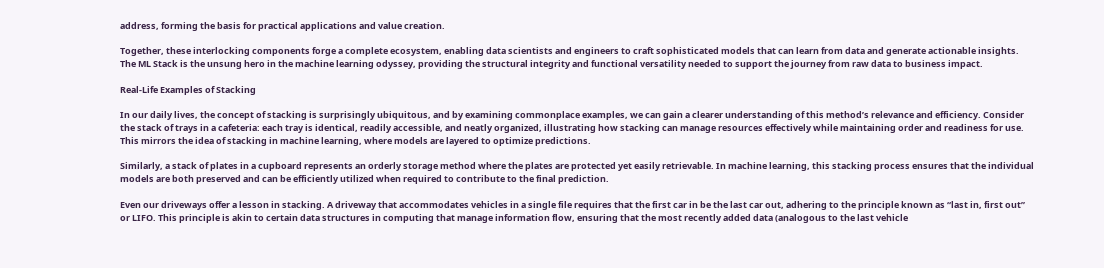address, forming the basis for practical applications and value creation.

Together, these interlocking components forge a complete ecosystem, enabling data scientists and engineers to craft sophisticated models that can learn from data and generate actionable insights. The ML Stack is the unsung hero in the machine learning odyssey, providing the structural integrity and functional versatility needed to support the journey from raw data to business impact.

Real-Life Examples of Stacking

In our daily lives, the concept of stacking is surprisingly ubiquitous, and by examining commonplace examples, we can gain a clearer understanding of this method’s relevance and efficiency. Consider the stack of trays in a cafeteria: each tray is identical, readily accessible, and neatly organized, illustrating how stacking can manage resources effectively while maintaining order and readiness for use. This mirrors the idea of stacking in machine learning, where models are layered to optimize predictions.

Similarly, a stack of plates in a cupboard represents an orderly storage method where the plates are protected yet easily retrievable. In machine learning, this stacking process ensures that the individual models are both preserved and can be efficiently utilized when required to contribute to the final prediction.

Even our driveways offer a lesson in stacking. A driveway that accommodates vehicles in a single file requires that the first car in be the last car out, adhering to the principle known as “last in, first out” or LIFO. This principle is akin to certain data structures in computing that manage information flow, ensuring that the most recently added data (analogous to the last vehicle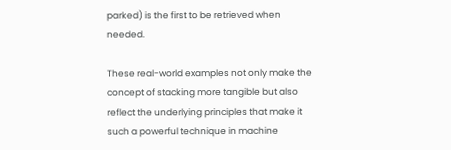parked) is the first to be retrieved when needed.

These real-world examples not only make the concept of stacking more tangible but also reflect the underlying principles that make it such a powerful technique in machine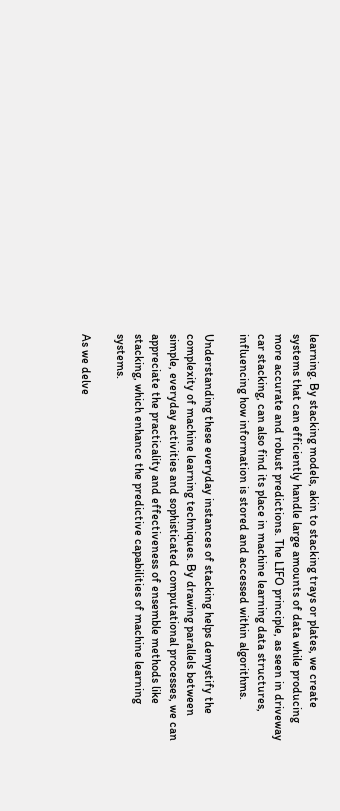learning. By stacking models, akin to stacking trays or plates, we create systems that can efficiently handle large amounts of data while producing more accurate and robust predictions. The LIFO principle, as seen in driveway car stacking, can also find its place in machine learning data structures, influencing how information is stored and accessed within algorithms.

Understanding these everyday instances of stacking helps demystify the complexity of machine learning techniques. By drawing parallels between simple, everyday activities and sophisticated computational processes, we can appreciate the practicality and effectiveness of ensemble methods like stacking, which enhance the predictive capabilities of machine learning systems.

As we delve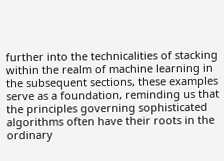further into the technicalities of stacking within the realm of machine learning in the subsequent sections, these examples serve as a foundation, reminding us that the principles governing sophisticated algorithms often have their roots in the ordinary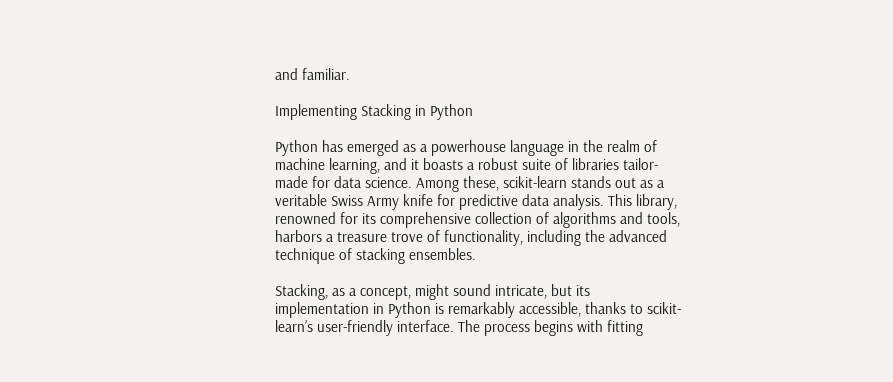and familiar.

Implementing Stacking in Python

Python has emerged as a powerhouse language in the realm of machine learning, and it boasts a robust suite of libraries tailor-made for data science. Among these, scikit-learn stands out as a veritable Swiss Army knife for predictive data analysis. This library, renowned for its comprehensive collection of algorithms and tools, harbors a treasure trove of functionality, including the advanced technique of stacking ensembles.

Stacking, as a concept, might sound intricate, but its implementation in Python is remarkably accessible, thanks to scikit-learn’s user-friendly interface. The process begins with fitting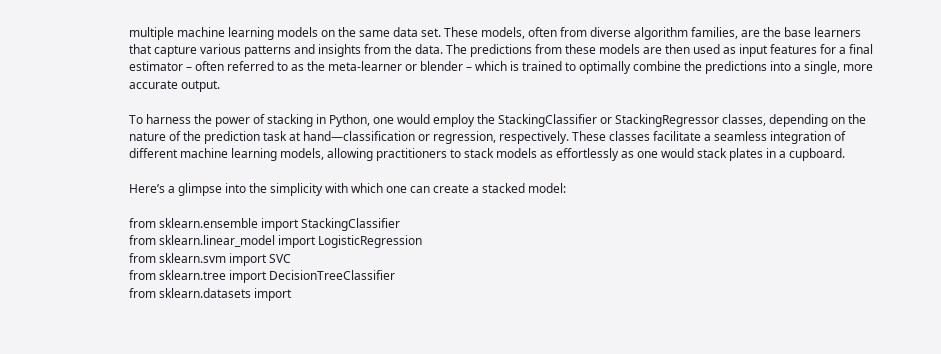multiple machine learning models on the same data set. These models, often from diverse algorithm families, are the base learners that capture various patterns and insights from the data. The predictions from these models are then used as input features for a final estimator – often referred to as the meta-learner or blender – which is trained to optimally combine the predictions into a single, more accurate output.

To harness the power of stacking in Python, one would employ the StackingClassifier or StackingRegressor classes, depending on the nature of the prediction task at hand—classification or regression, respectively. These classes facilitate a seamless integration of different machine learning models, allowing practitioners to stack models as effortlessly as one would stack plates in a cupboard.

Here’s a glimpse into the simplicity with which one can create a stacked model:

from sklearn.ensemble import StackingClassifier
from sklearn.linear_model import LogisticRegression
from sklearn.svm import SVC
from sklearn.tree import DecisionTreeClassifier
from sklearn.datasets import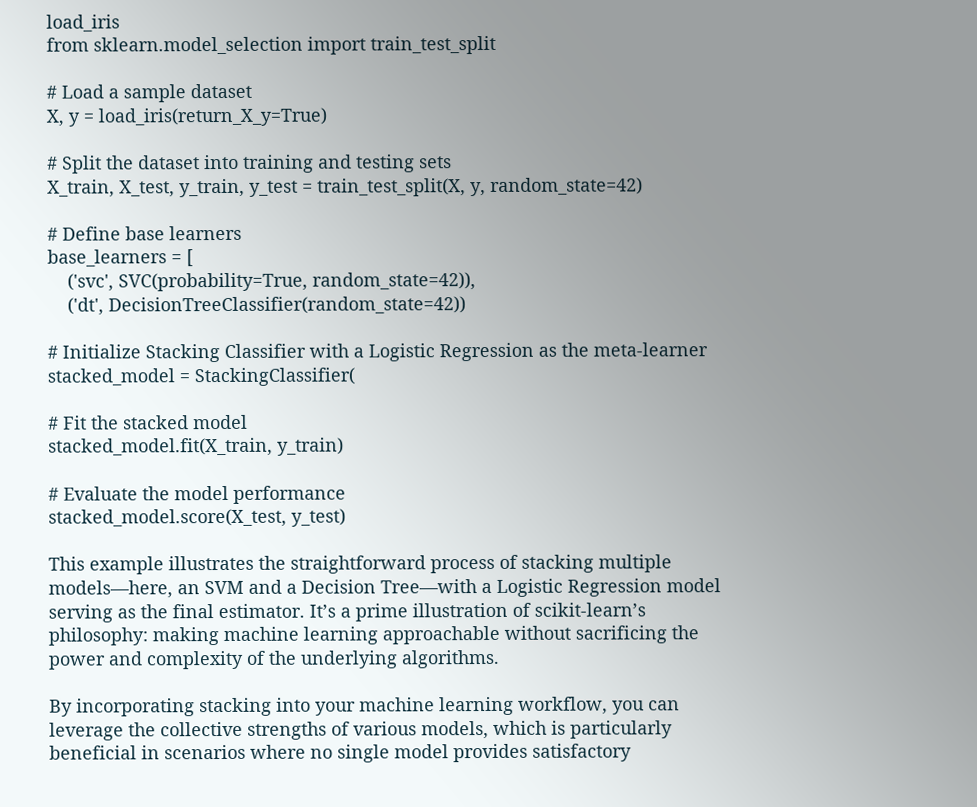load_iris
from sklearn.model_selection import train_test_split

# Load a sample dataset
X, y = load_iris(return_X_y=True)

# Split the dataset into training and testing sets
X_train, X_test, y_train, y_test = train_test_split(X, y, random_state=42)

# Define base learners
base_learners = [
    ('svc', SVC(probability=True, random_state=42)),
    ('dt', DecisionTreeClassifier(random_state=42))

# Initialize Stacking Classifier with a Logistic Regression as the meta-learner
stacked_model = StackingClassifier(

# Fit the stacked model
stacked_model.fit(X_train, y_train)

# Evaluate the model performance
stacked_model.score(X_test, y_test)

This example illustrates the straightforward process of stacking multiple models—here, an SVM and a Decision Tree—with a Logistic Regression model serving as the final estimator. It’s a prime illustration of scikit-learn’s philosophy: making machine learning approachable without sacrificing the power and complexity of the underlying algorithms.

By incorporating stacking into your machine learning workflow, you can leverage the collective strengths of various models, which is particularly beneficial in scenarios where no single model provides satisfactory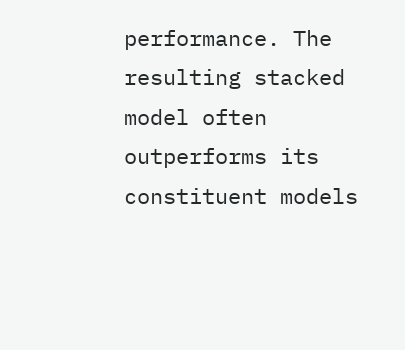performance. The resulting stacked model often outperforms its constituent models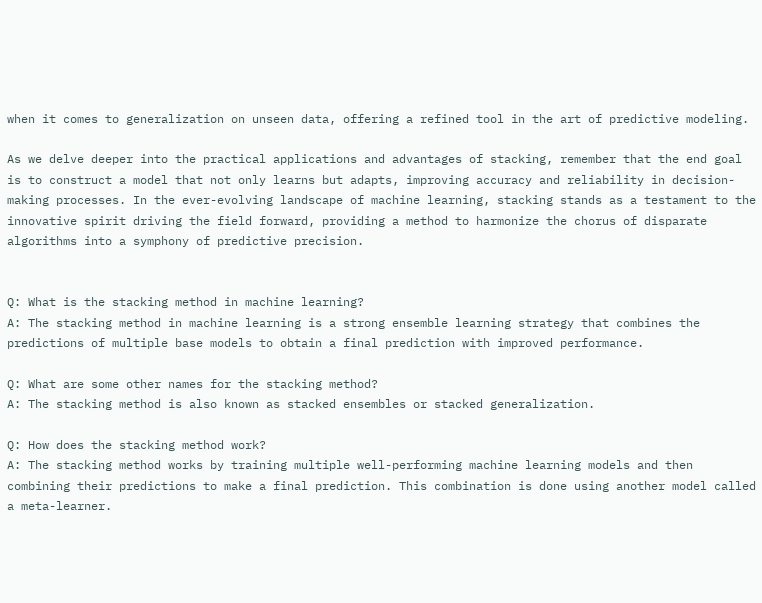when it comes to generalization on unseen data, offering a refined tool in the art of predictive modeling.

As we delve deeper into the practical applications and advantages of stacking, remember that the end goal is to construct a model that not only learns but adapts, improving accuracy and reliability in decision-making processes. In the ever-evolving landscape of machine learning, stacking stands as a testament to the innovative spirit driving the field forward, providing a method to harmonize the chorus of disparate algorithms into a symphony of predictive precision.


Q: What is the stacking method in machine learning?
A: The stacking method in machine learning is a strong ensemble learning strategy that combines the predictions of multiple base models to obtain a final prediction with improved performance.

Q: What are some other names for the stacking method?
A: The stacking method is also known as stacked ensembles or stacked generalization.

Q: How does the stacking method work?
A: The stacking method works by training multiple well-performing machine learning models and then combining their predictions to make a final prediction. This combination is done using another model called a meta-learner.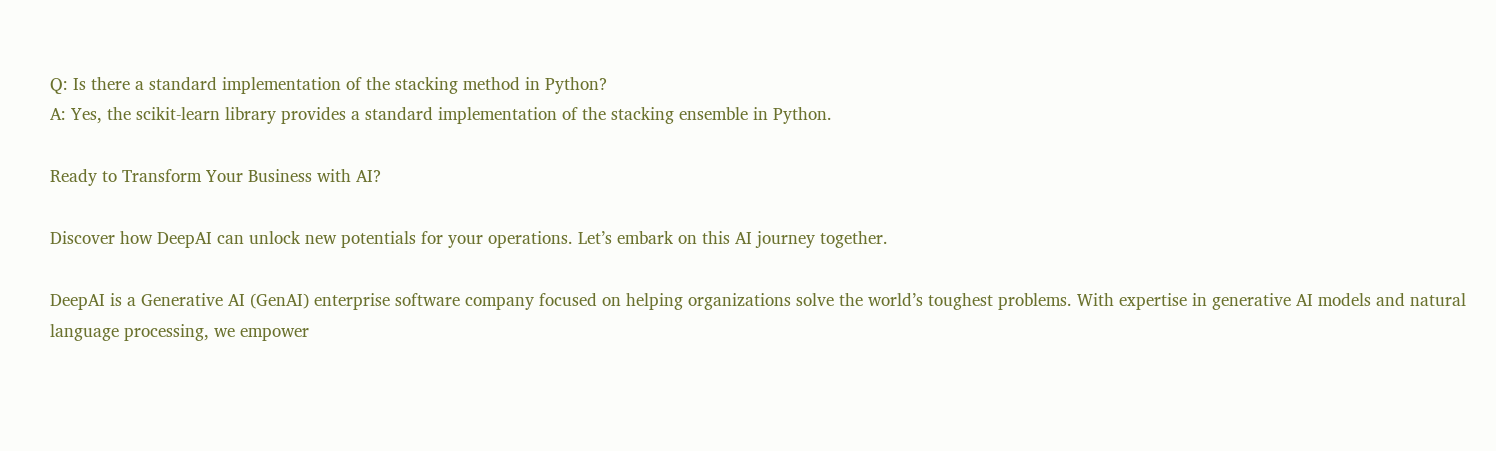Q: Is there a standard implementation of the stacking method in Python?
A: Yes, the scikit-learn library provides a standard implementation of the stacking ensemble in Python.

Ready to Transform Your Business with AI?

Discover how DeepAI can unlock new potentials for your operations. Let’s embark on this AI journey together.

DeepAI is a Generative AI (GenAI) enterprise software company focused on helping organizations solve the world’s toughest problems. With expertise in generative AI models and natural language processing, we empower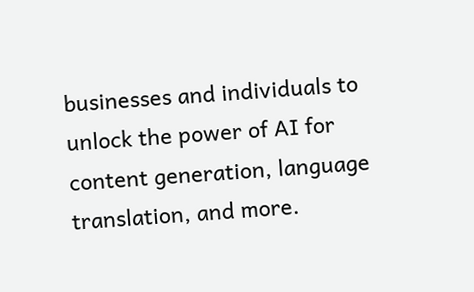businesses and individuals to unlock the power of AI for content generation, language translation, and more.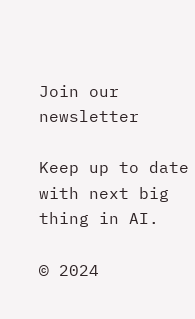Join our newsletter

Keep up to date with next big thing in AI.

© 2024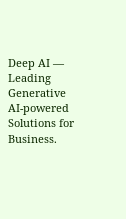Deep AI — Leading Generative AI-powered Solutions for Business.